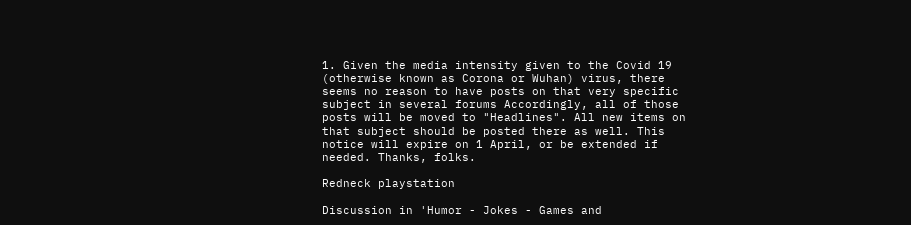1. Given the media intensity given to the Covid 19 (otherwise known as Corona or Wuhan) virus, there seems no reason to have posts on that very specific subject in several forums Accordingly, all of those posts will be moved to "Headlines". All new items on that subject should be posted there as well. This notice will expire on 1 April, or be extended if needed. Thanks, folks.

Redneck playstation

Discussion in 'Humor - Jokes - Games and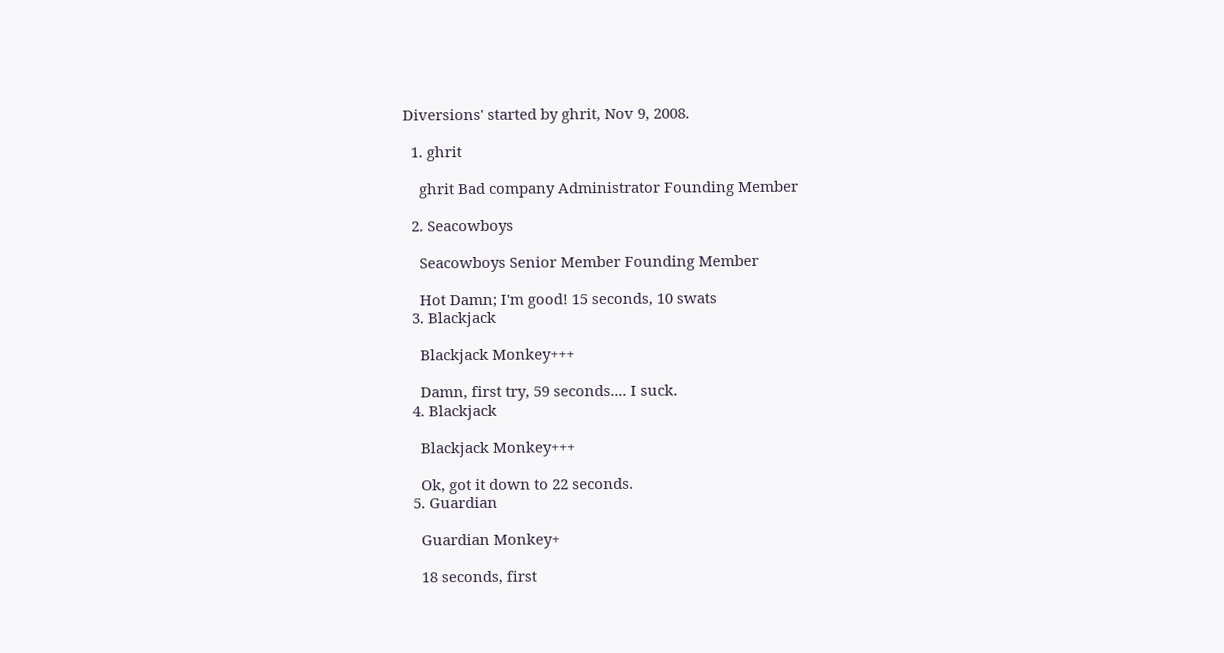Diversions' started by ghrit, Nov 9, 2008.

  1. ghrit

    ghrit Bad company Administrator Founding Member

  2. Seacowboys

    Seacowboys Senior Member Founding Member

    Hot Damn; I'm good! 15 seconds, 10 swats
  3. Blackjack

    Blackjack Monkey+++

    Damn, first try, 59 seconds.... I suck.
  4. Blackjack

    Blackjack Monkey+++

    Ok, got it down to 22 seconds.
  5. Guardian

    Guardian Monkey+

    18 seconds, first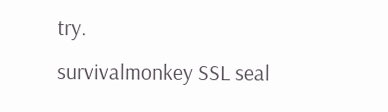try.
survivalmonkey SSL seal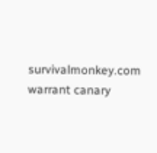survivalmonkey.com warrant canary